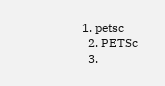1. petsc
  2. PETSc
  3.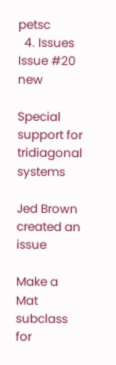petsc
  4. Issues
Issue #20 new

Special support for tridiagonal systems

Jed Brown
created an issue

Make a Mat subclass for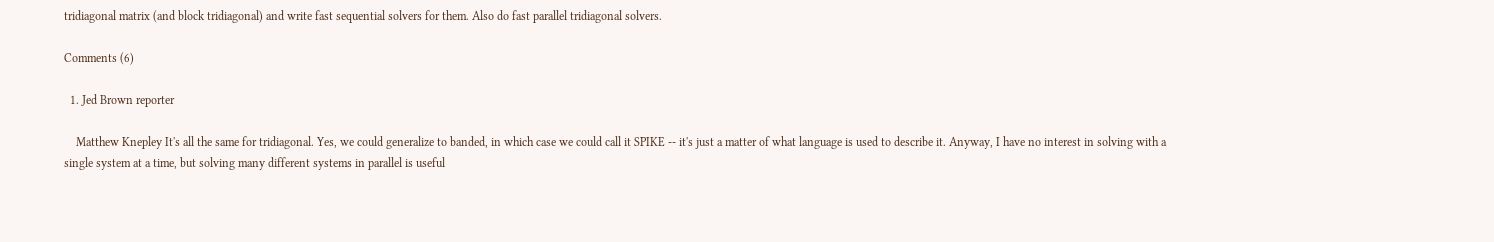tridiagonal matrix (and block tridiagonal) and write fast sequential solvers for them. Also do fast parallel tridiagonal solvers.

Comments (6)

  1. Jed Brown reporter

    Matthew Knepley It's all the same for tridiagonal. Yes, we could generalize to banded, in which case we could call it SPIKE -- it's just a matter of what language is used to describe it. Anyway, I have no interest in solving with a single system at a time, but solving many different systems in parallel is useful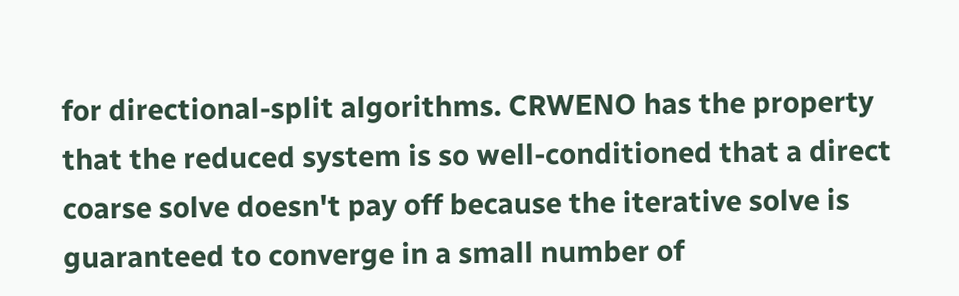for directional-split algorithms. CRWENO has the property that the reduced system is so well-conditioned that a direct coarse solve doesn't pay off because the iterative solve is guaranteed to converge in a small number of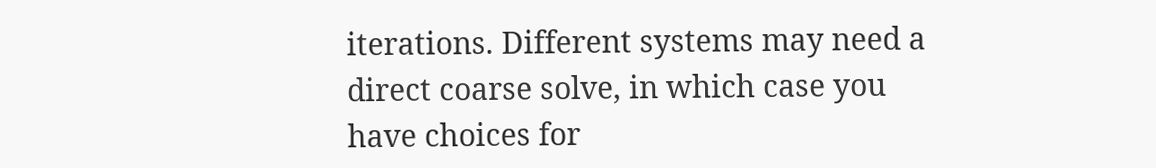iterations. Different systems may need a direct coarse solve, in which case you have choices for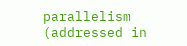parallelism (addressed in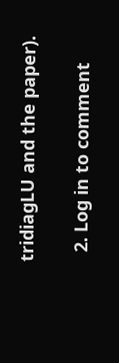tridiagLU and the paper).

  2. Log in to comment